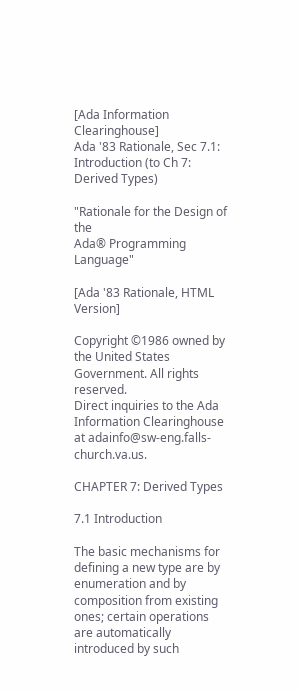[Ada Information Clearinghouse]
Ada '83 Rationale, Sec 7.1: Introduction (to Ch 7: Derived Types)

"Rationale for the Design of the
Ada® Programming Language"

[Ada '83 Rationale, HTML Version]

Copyright ©1986 owned by the United States Government. All rights reserved.
Direct inquiries to the Ada Information Clearinghouse at adainfo@sw-eng.falls-church.va.us.

CHAPTER 7: Derived Types

7.1 Introduction

The basic mechanisms for defining a new type are by enumeration and by composition from existing ones; certain operations are automatically introduced by such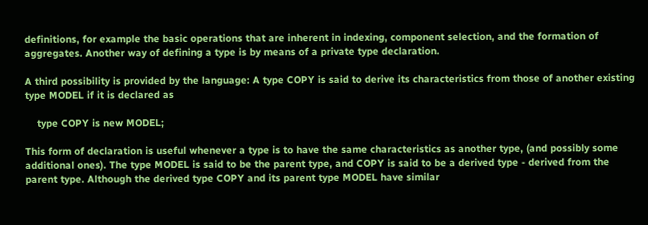definitions, for example the basic operations that are inherent in indexing, component selection, and the formation of aggregates. Another way of defining a type is by means of a private type declaration.

A third possibility is provided by the language: A type COPY is said to derive its characteristics from those of another existing type MODEL if it is declared as

    type COPY is new MODEL;

This form of declaration is useful whenever a type is to have the same characteristics as another type, (and possibly some additional ones). The type MODEL is said to be the parent type, and COPY is said to be a derived type - derived from the parent type. Although the derived type COPY and its parent type MODEL have similar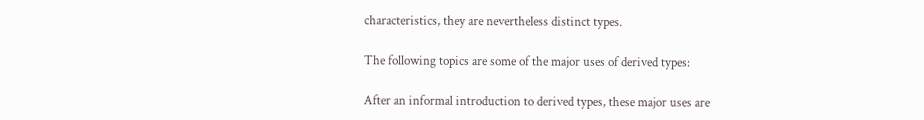characteristics, they are nevertheless distinct types.

The following topics are some of the major uses of derived types:

After an informal introduction to derived types, these major uses are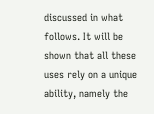discussed in what follows. It will be shown that all these uses rely on a unique ability, namely the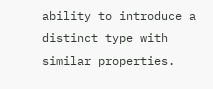ability to introduce a distinct type with similar properties.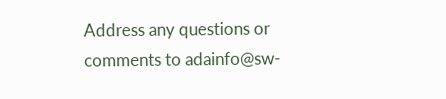Address any questions or comments to adainfo@sw-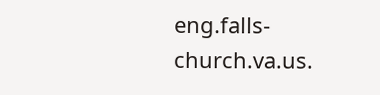eng.falls-church.va.us.